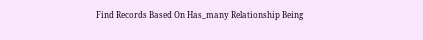Find Records Based On Has_many Relationship Being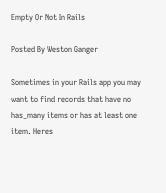Empty Or Not In Rails

Posted By Weston Ganger

Sometimes in your Rails app you may want to find records that have no has_many items or has at least one item. Heres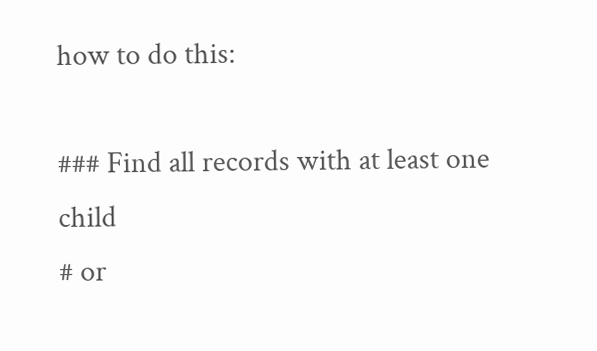how to do this:

### Find all records with at least one child
# or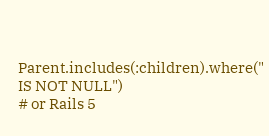Parent.includes(:children).where(" IS NOT NULL")
# or Rails 5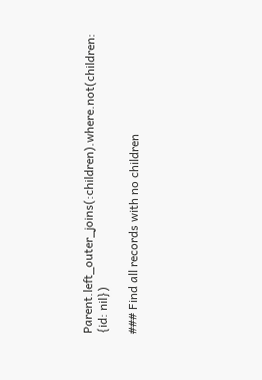Parent.left_outer_joins(:children).where.not(children: {id: nil})

### Find all records with no children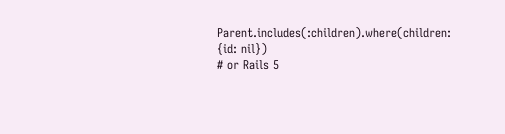Parent.includes(:children).where(children: {id: nil})
# or Rails 5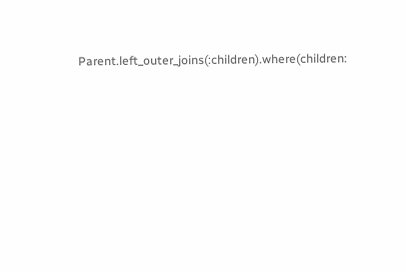Parent.left_outer_joins(:children).where(children: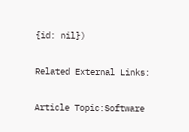{id: nil})

Related External Links:

Article Topic:Software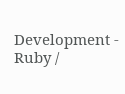Development - Ruby /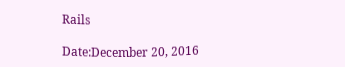Rails

Date:December 20, 2016